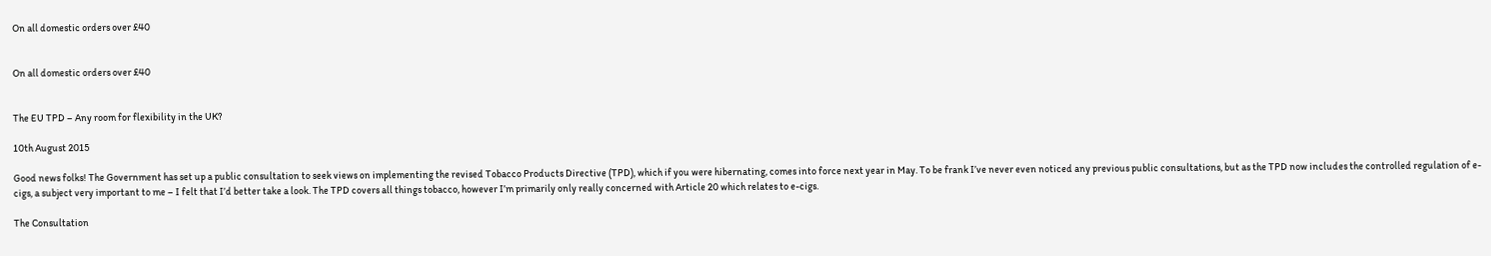On all domestic orders over £40


On all domestic orders over £40


The EU TPD – Any room for flexibility in the UK?

10th August 2015

Good news folks! The Government has set up a public consultation to seek views on implementing the revised Tobacco Products Directive (TPD), which if you were hibernating, comes into force next year in May. To be frank I’ve never even noticed any previous public consultations, but as the TPD now includes the controlled regulation of e-cigs, a subject very important to me – I felt that I’d better take a look. The TPD covers all things tobacco, however I’m primarily only really concerned with Article 20 which relates to e-cigs.

The Consultation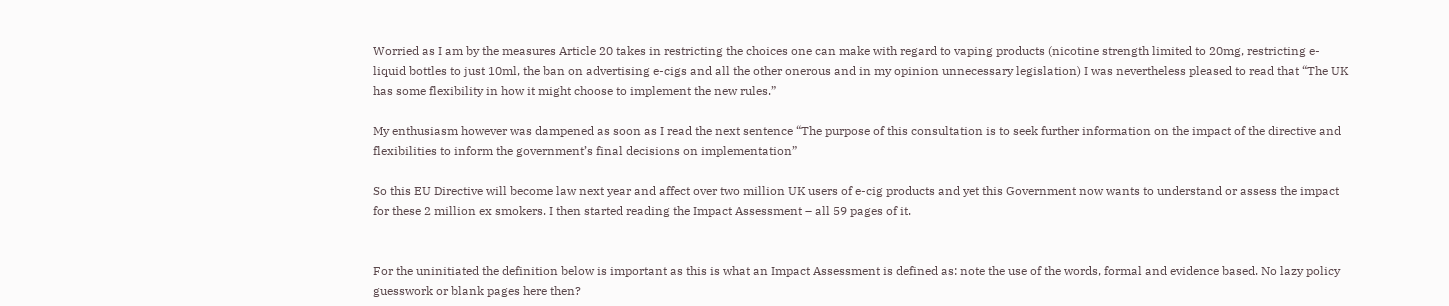Worried as I am by the measures Article 20 takes in restricting the choices one can make with regard to vaping products (nicotine strength limited to 20mg, restricting e-liquid bottles to just 10ml, the ban on advertising e-cigs and all the other onerous and in my opinion unnecessary legislation) I was nevertheless pleased to read that “The UK has some flexibility in how it might choose to implement the new rules.”

My enthusiasm however was dampened as soon as I read the next sentence “The purpose of this consultation is to seek further information on the impact of the directive and flexibilities to inform the government’s final decisions on implementation”

So this EU Directive will become law next year and affect over two million UK users of e-cig products and yet this Government now wants to understand or assess the impact for these 2 million ex smokers. I then started reading the Impact Assessment – all 59 pages of it.


For the uninitiated the definition below is important as this is what an Impact Assessment is defined as: note the use of the words, formal and evidence based. No lazy policy guesswork or blank pages here then?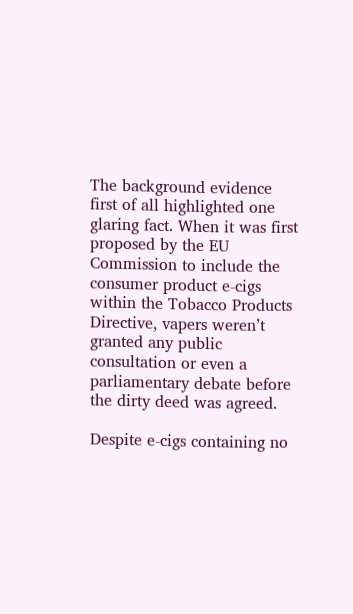The background evidence first of all highlighted one glaring fact. When it was first proposed by the EU Commission to include the consumer product e-cigs within the Tobacco Products Directive, vapers weren’t granted any public consultation or even a parliamentary debate before the dirty deed was agreed.

Despite e-cigs containing no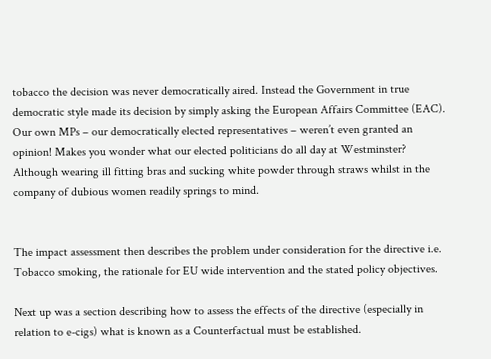tobacco the decision was never democratically aired. Instead the Government in true democratic style made its decision by simply asking the European Affairs Committee (EAC). Our own MPs – our democratically elected representatives – weren’t even granted an opinion! Makes you wonder what our elected politicians do all day at Westminster? Although wearing ill fitting bras and sucking white powder through straws whilst in the company of dubious women readily springs to mind.


The impact assessment then describes the problem under consideration for the directive i.e. Tobacco smoking, the rationale for EU wide intervention and the stated policy objectives.

Next up was a section describing how to assess the effects of the directive (especially in relation to e-cigs) what is known as a Counterfactual must be established.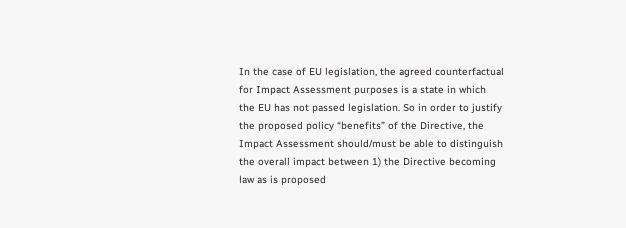In the case of EU legislation, the agreed counterfactual for Impact Assessment purposes is a state in which the EU has not passed legislation. So in order to justify the proposed policy “benefits” of the Directive, the Impact Assessment should/must be able to distinguish the overall impact between 1) the Directive becoming law as is proposed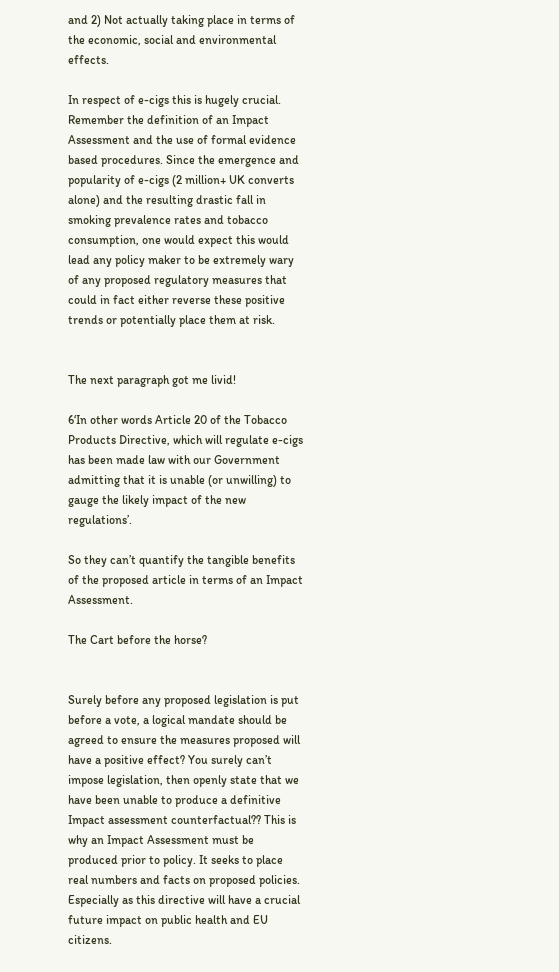and 2) Not actually taking place in terms of the economic, social and environmental effects.

In respect of e-cigs this is hugely crucial. Remember the definition of an Impact Assessment and the use of formal evidence based procedures. Since the emergence and popularity of e-cigs (2 million+ UK converts alone) and the resulting drastic fall in smoking prevalence rates and tobacco consumption, one would expect this would lead any policy maker to be extremely wary of any proposed regulatory measures that could in fact either reverse these positive trends or potentially place them at risk.


The next paragraph got me livid!

6‘In other words Article 20 of the Tobacco Products Directive, which will regulate e-cigs has been made law with our Government admitting that it is unable (or unwilling) to gauge the likely impact of the new regulations’.

So they can’t quantify the tangible benefits of the proposed article in terms of an Impact Assessment.

The Cart before the horse?


Surely before any proposed legislation is put before a vote, a logical mandate should be agreed to ensure the measures proposed will have a positive effect? You surely can’t impose legislation, then openly state that we have been unable to produce a definitive Impact assessment counterfactual?? This is why an Impact Assessment must be produced prior to policy. It seeks to place real numbers and facts on proposed policies. Especially as this directive will have a crucial future impact on public health and EU citizens.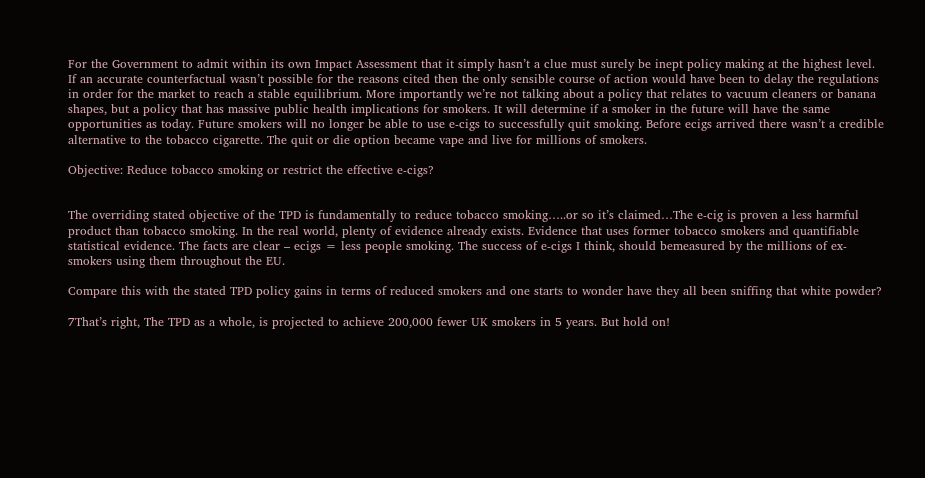For the Government to admit within its own Impact Assessment that it simply hasn’t a clue must surely be inept policy making at the highest level. If an accurate counterfactual wasn’t possible for the reasons cited then the only sensible course of action would have been to delay the regulations in order for the market to reach a stable equilibrium. More importantly we’re not talking about a policy that relates to vacuum cleaners or banana shapes, but a policy that has massive public health implications for smokers. It will determine if a smoker in the future will have the same opportunities as today. Future smokers will no longer be able to use e-cigs to successfully quit smoking. Before ecigs arrived there wasn’t a credible alternative to the tobacco cigarette. The quit or die option became vape and live for millions of smokers.

Objective: Reduce tobacco smoking or restrict the effective e-cigs?


The overriding stated objective of the TPD is fundamentally to reduce tobacco smoking…..or so it’s claimed…The e-cig is proven a less harmful product than tobacco smoking. In the real world, plenty of evidence already exists. Evidence that uses former tobacco smokers and quantifiable statistical evidence. The facts are clear – ecigs = less people smoking. The success of e-cigs I think, should bemeasured by the millions of ex-smokers using them throughout the EU.

Compare this with the stated TPD policy gains in terms of reduced smokers and one starts to wonder have they all been sniffing that white powder?

7That’s right, The TPD as a whole, is projected to achieve 200,000 fewer UK smokers in 5 years. But hold on!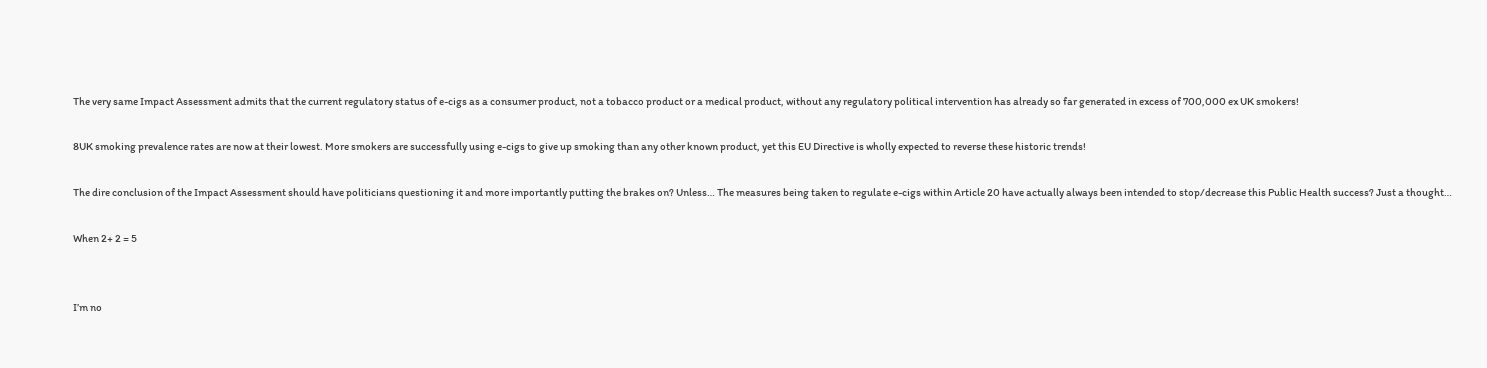The very same Impact Assessment admits that the current regulatory status of e-cigs as a consumer product, not a tobacco product or a medical product, without any regulatory political intervention has already so far generated in excess of 700,000 ex UK smokers!

8UK smoking prevalence rates are now at their lowest. More smokers are successfully using e-cigs to give up smoking than any other known product, yet this EU Directive is wholly expected to reverse these historic trends!

The dire conclusion of the Impact Assessment should have politicians questioning it and more importantly putting the brakes on? Unless… The measures being taken to regulate e-cigs within Article 20 have actually always been intended to stop/decrease this Public Health success? Just a thought…

When 2+ 2 = 5


I’m no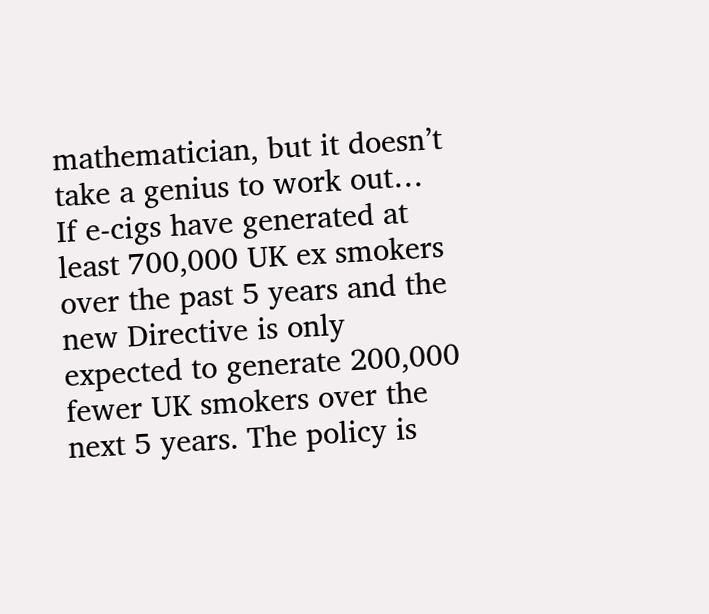mathematician, but it doesn’t take a genius to work out… If e-cigs have generated at least 700,000 UK ex smokers over the past 5 years and the new Directive is only expected to generate 200,000 fewer UK smokers over the next 5 years. The policy is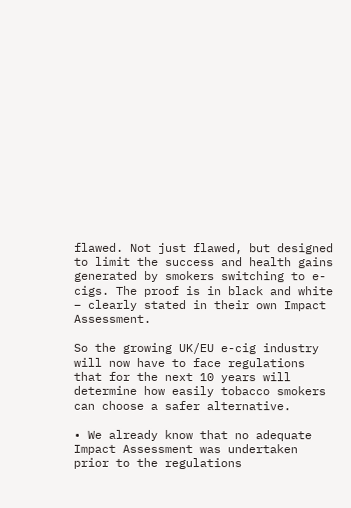flawed. Not just flawed, but designed to limit the success and health gains generated by smokers switching to e-cigs. The proof is in black and white – clearly stated in their own Impact Assessment.

So the growing UK/EU e-cig industry will now have to face regulations that for the next 10 years will determine how easily tobacco smokers can choose a safer alternative.

• We already know that no adequate Impact Assessment was undertaken prior to the regulations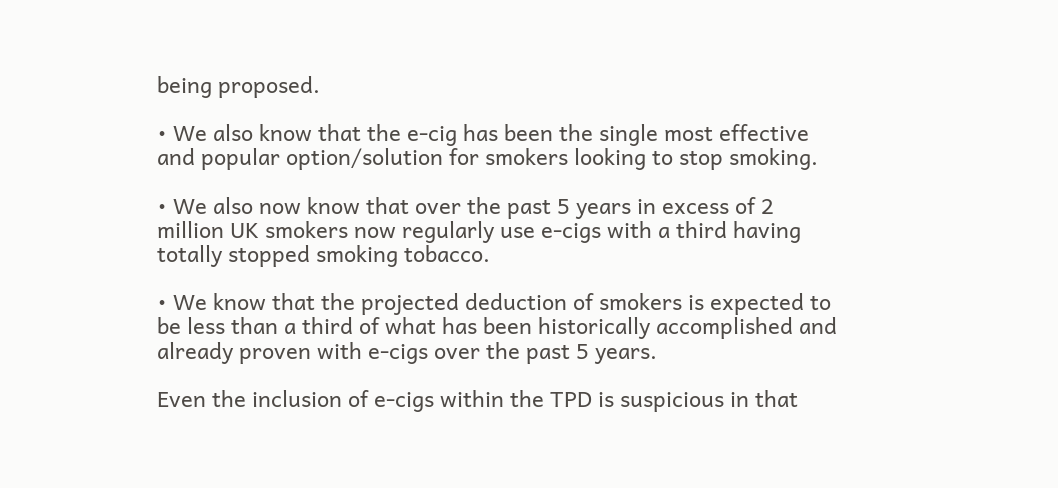being proposed.

• We also know that the e-cig has been the single most effective and popular option/solution for smokers looking to stop smoking.

• We also now know that over the past 5 years in excess of 2 million UK smokers now regularly use e-cigs with a third having totally stopped smoking tobacco.

• We know that the projected deduction of smokers is expected to be less than a third of what has been historically accomplished and already proven with e-cigs over the past 5 years.

Even the inclusion of e-cigs within the TPD is suspicious in that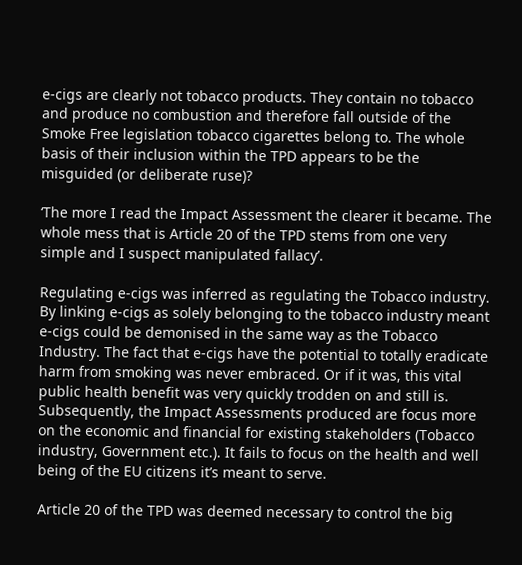e-cigs are clearly not tobacco products. They contain no tobacco and produce no combustion and therefore fall outside of the Smoke Free legislation tobacco cigarettes belong to. The whole basis of their inclusion within the TPD appears to be the misguided (or deliberate ruse)?

‘The more I read the Impact Assessment the clearer it became. The whole mess that is Article 20 of the TPD stems from one very simple and I suspect manipulated fallacy’.

Regulating e-cigs was inferred as regulating the Tobacco industry. By linking e-cigs as solely belonging to the tobacco industry meant e-cigs could be demonised in the same way as the Tobacco Industry. The fact that e-cigs have the potential to totally eradicate harm from smoking was never embraced. Or if it was, this vital public health benefit was very quickly trodden on and still is. Subsequently, the Impact Assessments produced are focus more on the economic and financial for existing stakeholders (Tobacco industry, Government etc.). It fails to focus on the health and well being of the EU citizens it’s meant to serve.

Article 20 of the TPD was deemed necessary to control the big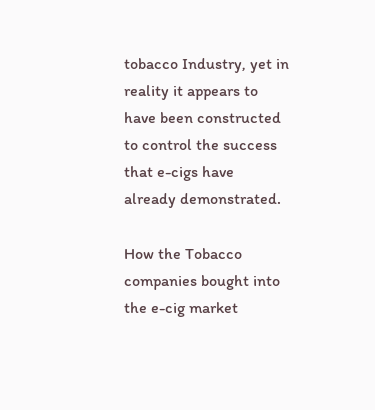tobacco Industry, yet in reality it appears to have been constructed to control the success that e-cigs have already demonstrated.

How the Tobacco companies bought into the e-cig market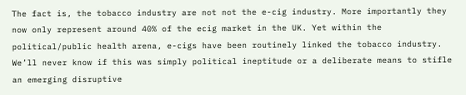The fact is, the tobacco industry are not not the e-cig industry. More importantly they now only represent around 40% of the ecig market in the UK. Yet within the political/public health arena, e-cigs have been routinely linked the tobacco industry. We’ll never know if this was simply political ineptitude or a deliberate means to stifle an emerging disruptive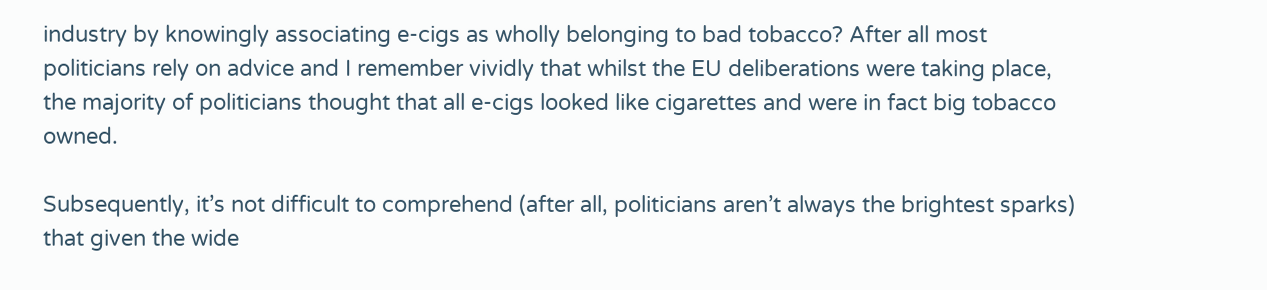industry by knowingly associating e-cigs as wholly belonging to bad tobacco? After all most politicians rely on advice and I remember vividly that whilst the EU deliberations were taking place, the majority of politicians thought that all e-cigs looked like cigarettes and were in fact big tobacco owned.

Subsequently, it’s not difficult to comprehend (after all, politicians aren’t always the brightest sparks) that given the wide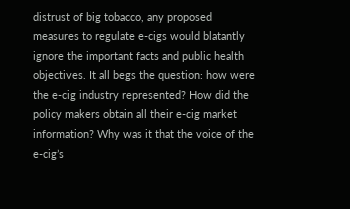distrust of big tobacco, any proposed measures to regulate e-cigs would blatantly ignore the important facts and public health objectives. It all begs the question: how were the e-cig industry represented? How did the policy makers obtain all their e-cig market information? Why was it that the voice of the e-cig’s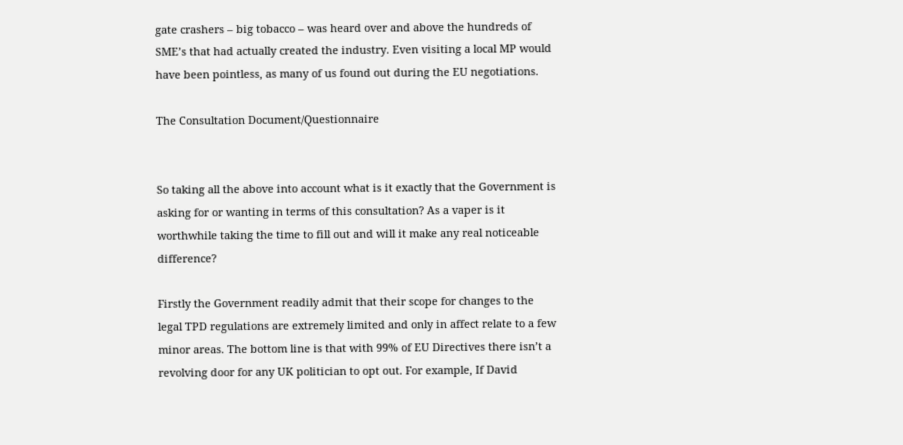gate crashers – big tobacco – was heard over and above the hundreds of SME’s that had actually created the industry. Even visiting a local MP would have been pointless, as many of us found out during the EU negotiations.

The Consultation Document/Questionnaire


So taking all the above into account what is it exactly that the Government is asking for or wanting in terms of this consultation? As a vaper is it worthwhile taking the time to fill out and will it make any real noticeable difference?

Firstly the Government readily admit that their scope for changes to the legal TPD regulations are extremely limited and only in affect relate to a few minor areas. The bottom line is that with 99% of EU Directives there isn’t a revolving door for any UK politician to opt out. For example, If David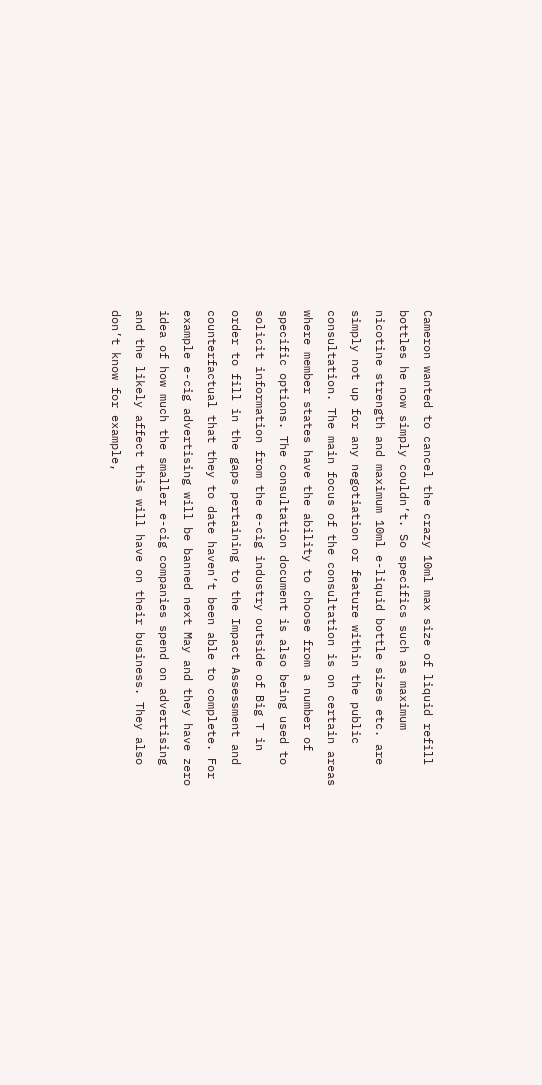Cameron wanted to cancel the crazy 10ml max size of liquid refill bottles he now simply couldn’t. So specifics such as maximum nicotine strength and maximum 10ml e-liquid bottle sizes etc. are simply not up for any negotiation or feature within the public consultation. The main focus of the consultation is on certain areas where member states have the ability to choose from a number of specific options. The consultation document is also being used to solicit information from the e-cig industry outside of Big T in order to fill in the gaps pertaining to the Impact Assessment and counterfactual that they to date haven’t been able to complete. For example e-cig advertising will be banned next May and they have zero idea of how much the smaller e-cig companies spend on advertising and the likely affect this will have on their business. They also don’t know for example,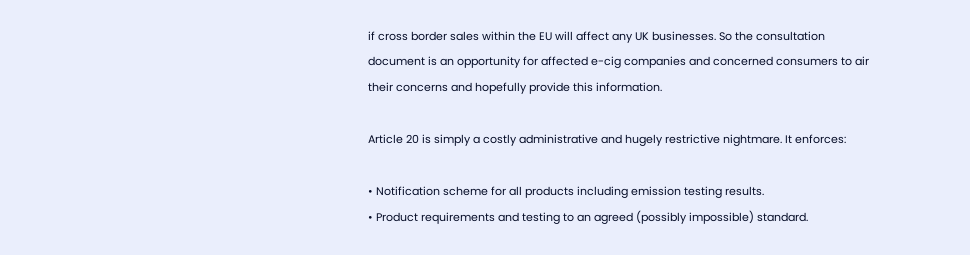if cross border sales within the EU will affect any UK businesses. So the consultation document is an opportunity for affected e-cig companies and concerned consumers to air their concerns and hopefully provide this information.

Article 20 is simply a costly administrative and hugely restrictive nightmare. It enforces:

• Notification scheme for all products including emission testing results.
• Product requirements and testing to an agreed (possibly impossible) standard.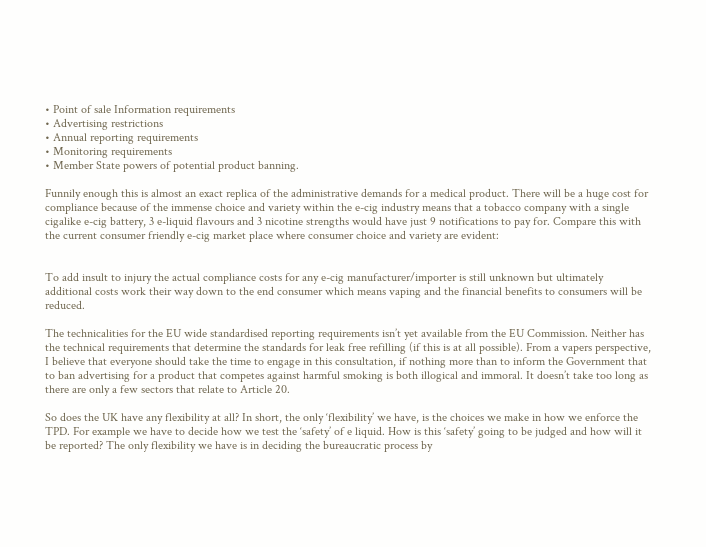• Point of sale Information requirements
• Advertising restrictions
• Annual reporting requirements
• Monitoring requirements
• Member State powers of potential product banning.

Funnily enough this is almost an exact replica of the administrative demands for a medical product. There will be a huge cost for compliance because of the immense choice and variety within the e-cig industry means that a tobacco company with a single cigalike e-cig battery, 3 e-liquid flavours and 3 nicotine strengths would have just 9 notifications to pay for. Compare this with the current consumer friendly e-cig market place where consumer choice and variety are evident:


To add insult to injury the actual compliance costs for any e-cig manufacturer/importer is still unknown but ultimately additional costs work their way down to the end consumer which means vaping and the financial benefits to consumers will be reduced.

The technicalities for the EU wide standardised reporting requirements isn’t yet available from the EU Commission. Neither has the technical requirements that determine the standards for leak free refilling (if this is at all possible). From a vapers perspective, I believe that everyone should take the time to engage in this consultation, if nothing more than to inform the Government that to ban advertising for a product that competes against harmful smoking is both illogical and immoral. It doesn’t take too long as there are only a few sectors that relate to Article 20.

So does the UK have any flexibility at all? In short, the only ‘flexibility’ we have, is the choices we make in how we enforce the TPD. For example we have to decide how we test the ‘safety’ of e liquid. How is this ‘safety’ going to be judged and how will it be reported? The only flexibility we have is in deciding the bureaucratic process by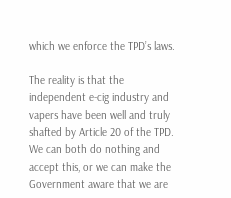which we enforce the TPD’s laws.

The reality is that the independent e-cig industry and vapers have been well and truly shafted by Article 20 of the TPD. We can both do nothing and accept this, or we can make the Government aware that we are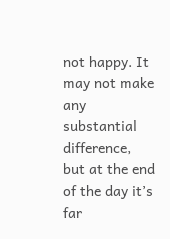not happy. It may not make any substantial difference, but at the end of the day it’s far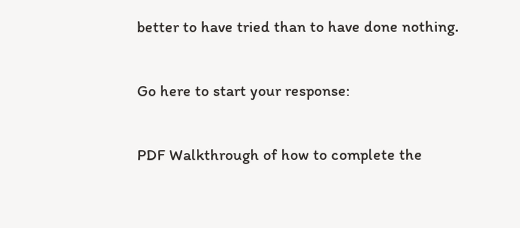better to have tried than to have done nothing.

Go here to start your response:

PDF Walkthrough of how to complete the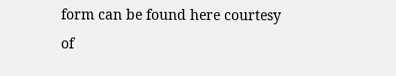form can be found here courtesy of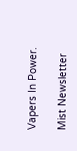Vapers In Power.

Mist Newsletter